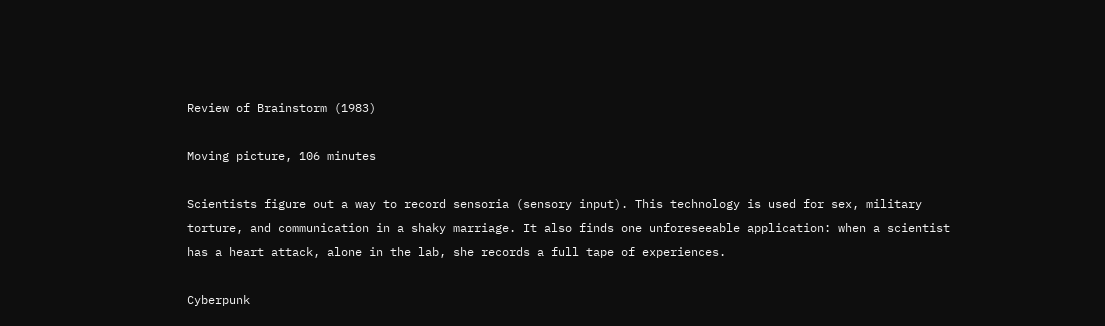Review of Brainstorm (1983)

Moving picture, 106 minutes

Scientists figure out a way to record sensoria (sensory input). This technology is used for sex, military torture, and communication in a shaky marriage. It also finds one unforeseeable application: when a scientist has a heart attack, alone in the lab, she records a full tape of experiences.

Cyberpunk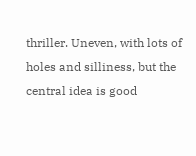thriller. Uneven, with lots of holes and silliness, but the central idea is good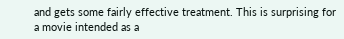and gets some fairly effective treatment. This is surprising for a movie intended as a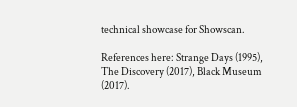technical showcase for Showscan.

References here: Strange Days (1995), The Discovery (2017), Black Museum (2017).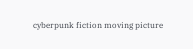cyberpunk fiction moving picture